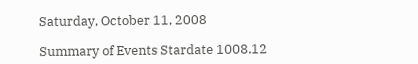Saturday, October 11, 2008

Summary of Events Stardate 1008.12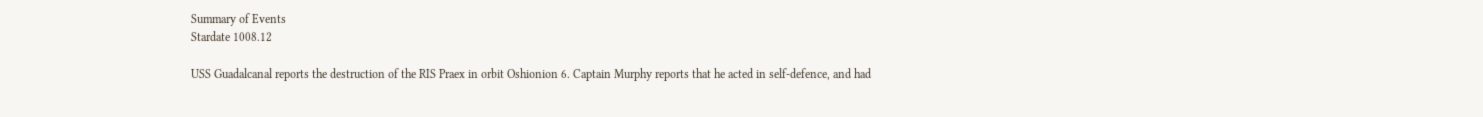Summary of Events
Stardate 1008.12

USS Guadalcanal reports the destruction of the RIS Praex in orbit Oshionion 6. Captain Murphy reports that he acted in self-defence, and had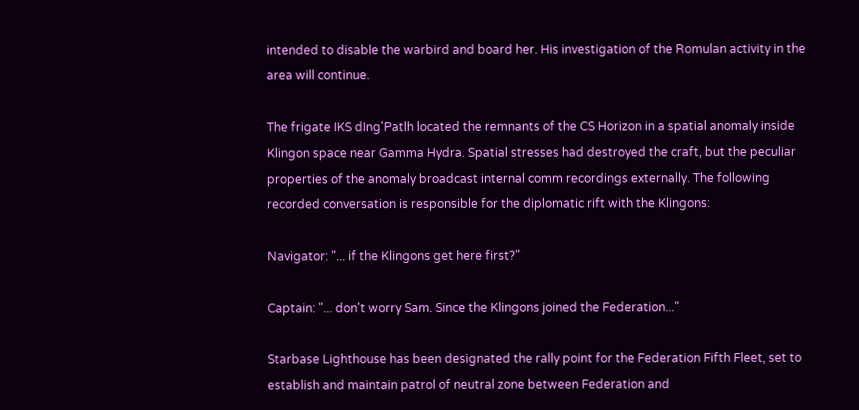intended to disable the warbird and board her. His investigation of the Romulan activity in the area will continue.

The frigate IKS dIng'Patlh located the remnants of the CS Horizon in a spatial anomaly inside Klingon space near Gamma Hydra. Spatial stresses had destroyed the craft, but the peculiar properties of the anomaly broadcast internal comm recordings externally. The following recorded conversation is responsible for the diplomatic rift with the Klingons:

Navigator: "... if the Klingons get here first?"

Captain: "... don't worry Sam. Since the Klingons joined the Federation..."

Starbase Lighthouse has been designated the rally point for the Federation Fifth Fleet, set to establish and maintain patrol of neutral zone between Federation and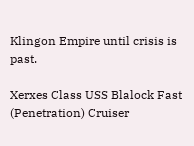Klingon Empire until crisis is past.

Xerxes Class USS Blalock Fast (Penetration) Cruiser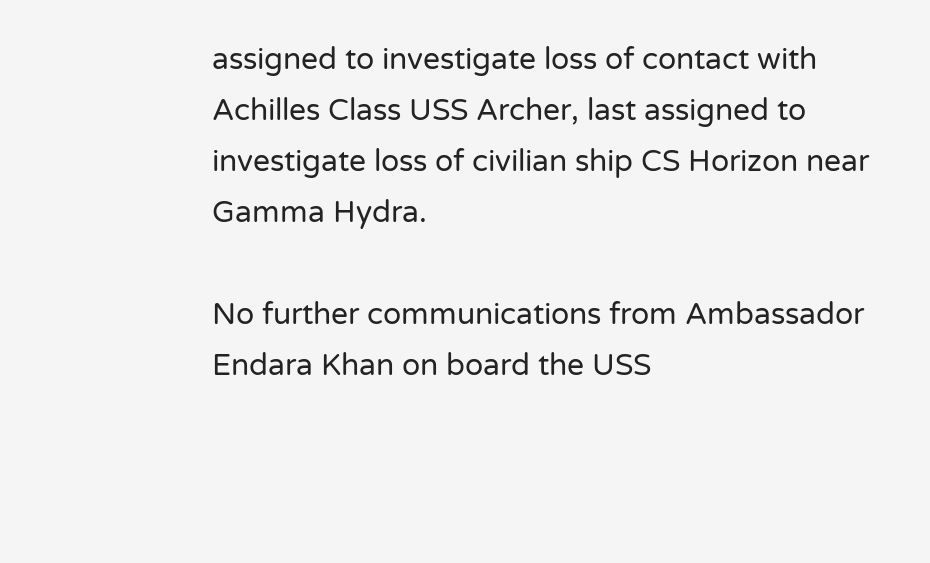assigned to investigate loss of contact with Achilles Class USS Archer, last assigned to investigate loss of civilian ship CS Horizon near Gamma Hydra.

No further communications from Ambassador Endara Khan on board the USS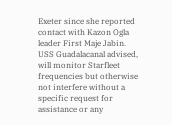Exeter since she reported contact with Kazon Ogla leader First Maje Jabin. USS Guadalacanal advised, will monitor Starfleet frequencies but otherwise not interfere without a specific request for assistance or any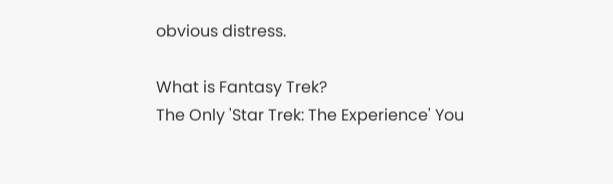obvious distress.

What is Fantasy Trek?
The Only 'Star Trek: The Experience' You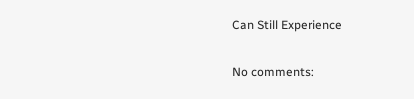Can Still Experience

No comments: